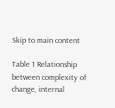Skip to main content

Table 1 Relationship between complexity of change, internal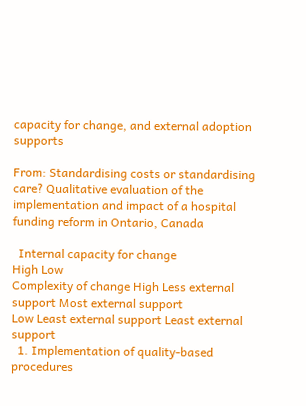capacity for change, and external adoption supports

From: Standardising costs or standardising care? Qualitative evaluation of the implementation and impact of a hospital funding reform in Ontario, Canada

  Internal capacity for change
High Low
Complexity of change High Less external support Most external support
Low Least external support Least external support
  1. Implementation of quality-based procedures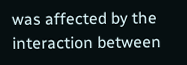was affected by the interaction between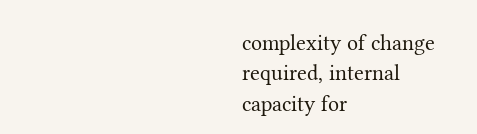complexity of change required, internal capacity for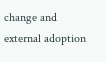change and external adoption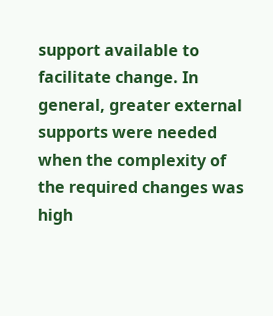support available to facilitate change. In general, greater external supports were needed when the complexity of the required changes was high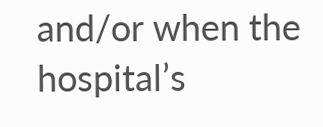and/or when the hospital’s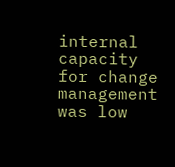internal capacity for change management was low